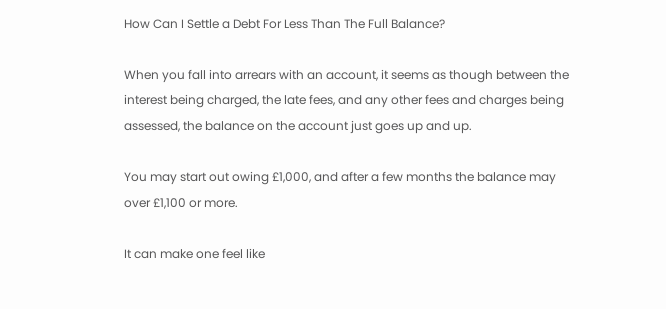How Can I Settle a Debt For Less Than The Full Balance?

When you fall into arrears with an account, it seems as though between the interest being charged, the late fees, and any other fees and charges being assessed, the balance on the account just goes up and up.

You may start out owing £1,000, and after a few months the balance may over £1,100 or more.

It can make one feel like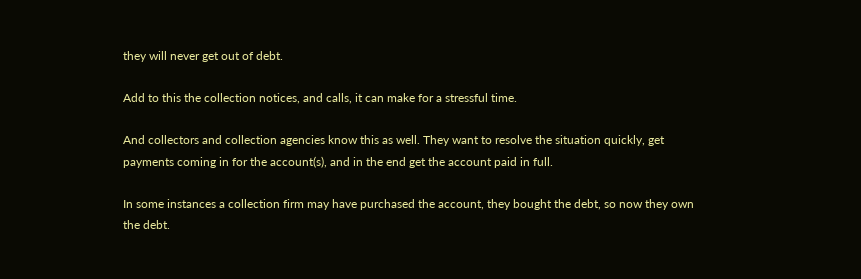they will never get out of debt.

Add to this the collection notices, and calls, it can make for a stressful time.

And collectors and collection agencies know this as well. They want to resolve the situation quickly, get payments coming in for the account(s), and in the end get the account paid in full.

In some instances a collection firm may have purchased the account, they bought the debt, so now they own the debt.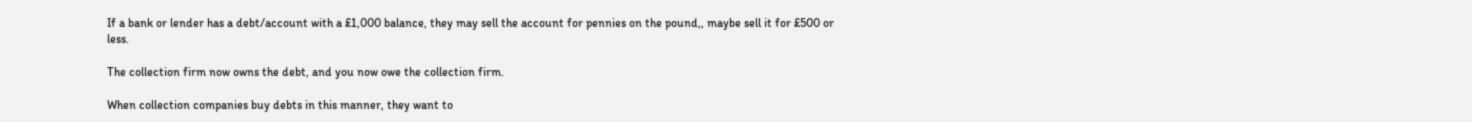If a bank or lender has a debt/account with a £1,000 balance, they may sell the account for pennies on the pound,, maybe sell it for £500 or less.

The collection firm now owns the debt, and you now owe the collection firm.

When collection companies buy debts in this manner, they want to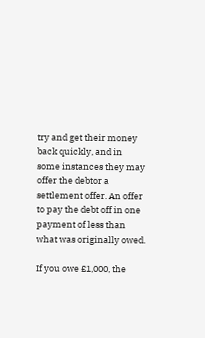try and get their money back quickly, and in some instances they may offer the debtor a settlement offer. An offer to pay the debt off in one payment of less than what was originally owed.

If you owe £1,000, the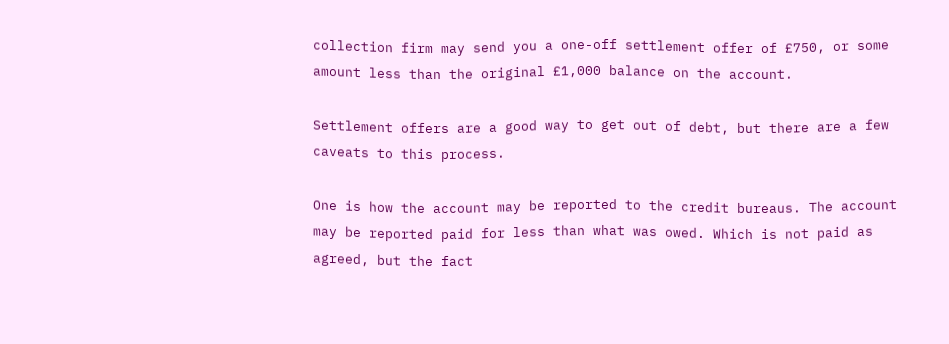collection firm may send you a one-off settlement offer of £750, or some amount less than the original £1,000 balance on the account.

Settlement offers are a good way to get out of debt, but there are a few caveats to this process.

One is how the account may be reported to the credit bureaus. The account may be reported paid for less than what was owed. Which is not paid as agreed, but the fact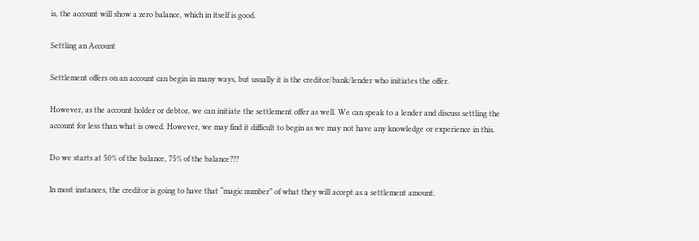is, the account will show a zero balance, which in itself is good.

Settling an Account

Settlement offers on an account can begin in many ways, but usually it is the creditor/bank/lender who initiates the offer.

However, as the account holder or debtor, we can initiate the settlement offer as well. We can speak to a lender and discuss settling the account for less than what is owed. However, we may find it difficult to begin as we may not have any knowledge or experience in this.

Do we starts at 50% of the balance, 75% of the balance???

In most instances, the creditor is going to have that “magic number” of what they will accept as a settlement amount.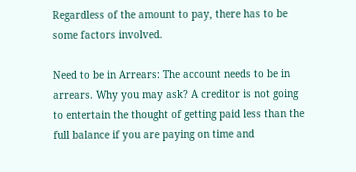Regardless of the amount to pay, there has to be some factors involved.

Need to be in Arrears: The account needs to be in arrears. Why you may ask? A creditor is not going to entertain the thought of getting paid less than the full balance if you are paying on time and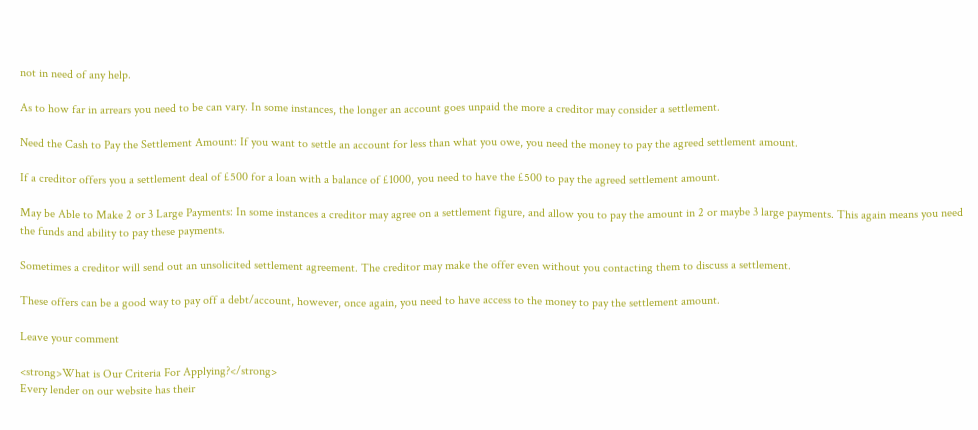not in need of any help.

As to how far in arrears you need to be can vary. In some instances, the longer an account goes unpaid the more a creditor may consider a settlement.

Need the Cash to Pay the Settlement Amount: If you want to settle an account for less than what you owe, you need the money to pay the agreed settlement amount.

If a creditor offers you a settlement deal of £500 for a loan with a balance of £1000, you need to have the £500 to pay the agreed settlement amount.

May be Able to Make 2 or 3 Large Payments: In some instances a creditor may agree on a settlement figure, and allow you to pay the amount in 2 or maybe 3 large payments. This again means you need the funds and ability to pay these payments.

Sometimes a creditor will send out an unsolicited settlement agreement. The creditor may make the offer even without you contacting them to discuss a settlement.

These offers can be a good way to pay off a debt/account, however, once again, you need to have access to the money to pay the settlement amount.

Leave your comment

<strong>What is Our Criteria For Applying?</strong>
Every lender on our website has their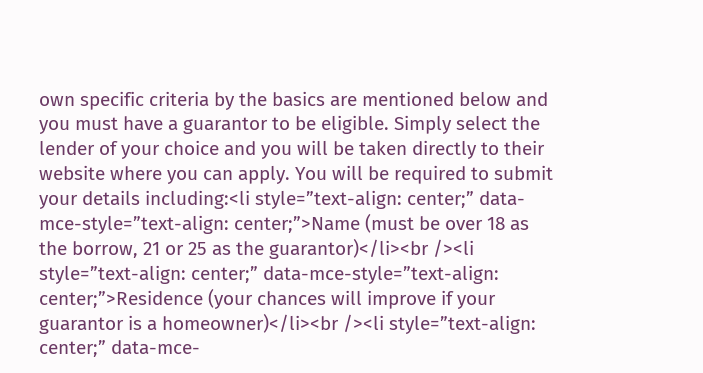own specific criteria by the basics are mentioned below and you must have a guarantor to be eligible. Simply select the lender of your choice and you will be taken directly to their website where you can apply. You will be required to submit your details including:<li style=”text-align: center;” data-mce-style=”text-align: center;”>Name (must be over 18 as the borrow, 21 or 25 as the guarantor)</li><br /><li style=”text-align: center;” data-mce-style=”text-align: center;”>Residence (your chances will improve if your guarantor is a homeowner)</li><br /><li style=”text-align: center;” data-mce-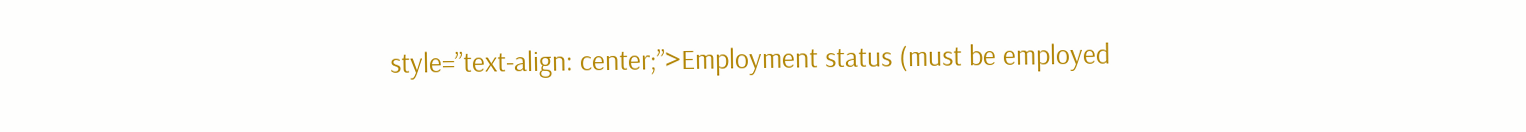style=”text-align: center;”>Employment status (must be employed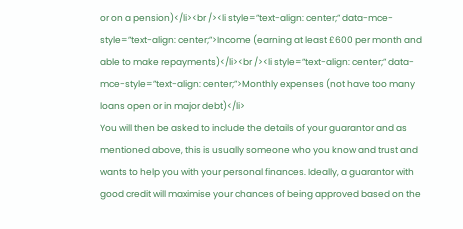or on a pension)</li><br /><li style=”text-align: center;” data-mce-style=”text-align: center;”>Income (earning at least £600 per month and able to make repayments)</li><br /><li style=”text-align: center;” data-mce-style=”text-align: center;”>Monthly expenses (not have too many loans open or in major debt)</li>
You will then be asked to include the details of your guarantor and as mentioned above, this is usually someone who you know and trust and wants to help you with your personal finances. Ideally, a guarantor with good credit will maximise your chances of being approved based on the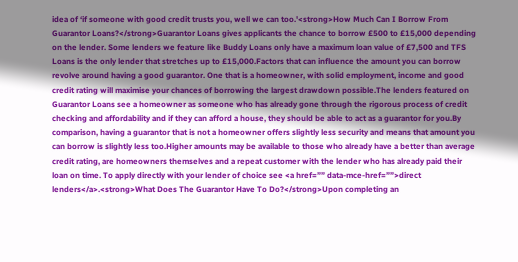idea of ‘if someone with good credit trusts you, well we can too.'<strong>How Much Can I Borrow From Guarantor Loans?</strong>Guarantor Loans gives applicants the chance to borrow £500 to £15,000 depending on the lender. Some lenders we feature like Buddy Loans only have a maximum loan value of £7,500 and TFS Loans is the only lender that stretches up to £15,000.Factors that can influence the amount you can borrow revolve around having a good guarantor. One that is a homeowner, with solid employment, income and good credit rating will maximise your chances of borrowing the largest drawdown possible.The lenders featured on Guarantor Loans see a homeowner as someone who has already gone through the rigorous process of credit checking and affordability and if they can afford a house, they should be able to act as a guarantor for you.By comparison, having a guarantor that is not a homeowner offers slightly less security and means that amount you can borrow is slightly less too.Higher amounts may be available to those who already have a better than average credit rating, are homeowners themselves and a repeat customer with the lender who has already paid their loan on time. To apply directly with your lender of choice see <a href=”” data-mce-href=””>direct lenders</a>.<strong>What Does The Guarantor Have To Do?</strong>Upon completing an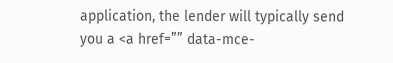application, the lender will typically send you a <a href=”” data-mce-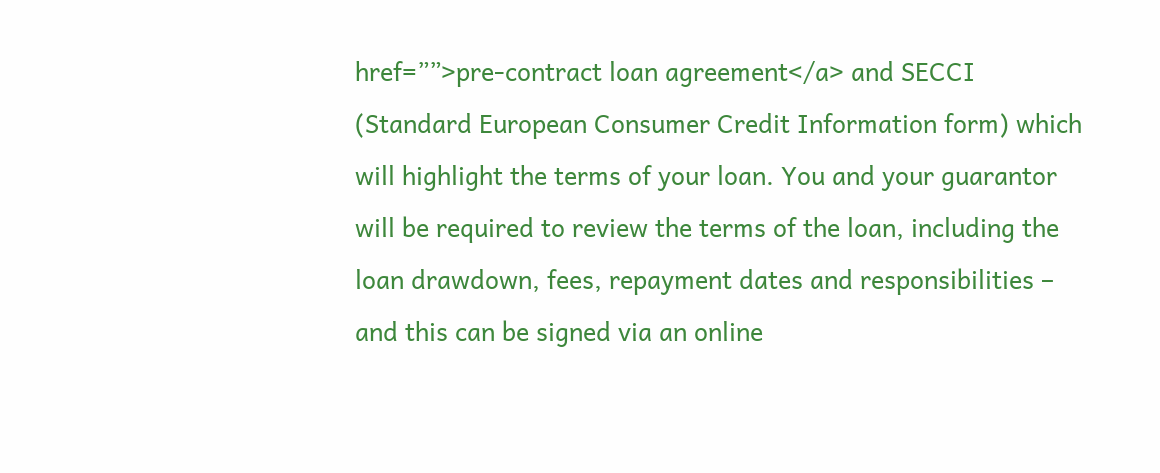href=””>pre-contract loan agreement</a> and SECCI (Standard European Consumer Credit Information form) which will highlight the terms of your loan. You and your guarantor will be required to review the terms of the loan, including the loan drawdown, fees, repayment dates and responsibilities – and this can be signed via an online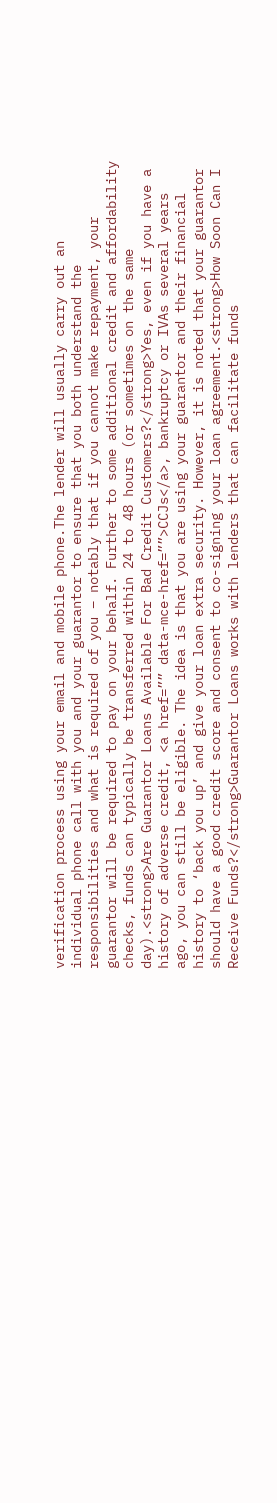verification process using your email and mobile phone.The lender will usually carry out an individual phone call with you and your guarantor to ensure that you both understand the responsibilities and what is required of you – notably that if you cannot make repayment, your guarantor will be required to pay on your behalf. Further to some additional credit and affordability checks, funds can typically be transferred within 24 to 48 hours (or sometimes on the same day).<strong>Are Guarantor Loans Available For Bad Credit Customers?</strong>Yes, even if you have a history of adverse credit, <a href=”” data-mce-href=””>CCJs</a>, bankruptcy or IVAs several years ago, you can still be eligible. The idea is that you are using your guarantor and their financial history to ‘back you up’ and give your loan extra security. However, it is noted that your guarantor should have a good credit score and consent to co-signing your loan agreement.<strong>How Soon Can I Receive Funds?</strong>Guarantor Loans works with lenders that can facilitate funds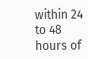within 24 to 48 hours of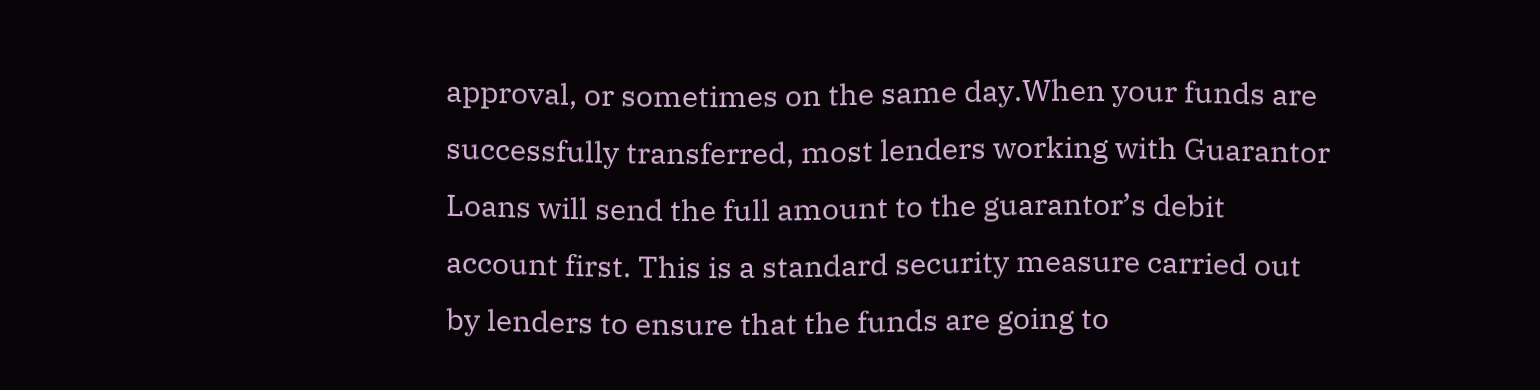approval, or sometimes on the same day.When your funds are successfully transferred, most lenders working with Guarantor Loans will send the full amount to the guarantor’s debit account first. This is a standard security measure carried out by lenders to ensure that the funds are going to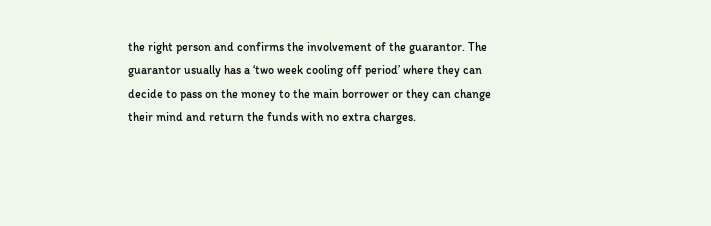the right person and confirms the involvement of the guarantor. The guarantor usually has a ‘two week cooling off period’ where they can decide to pass on the money to the main borrower or they can change their mind and return the funds with no extra charges.